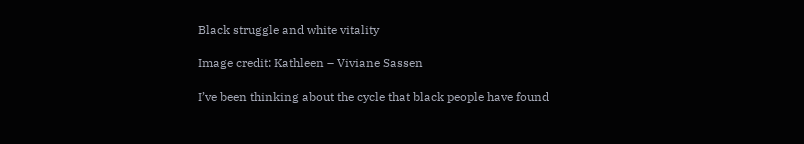Black struggle and white vitality

Image credit: Kathleen – Viviane Sassen

I’ve been thinking about the cycle that black people have found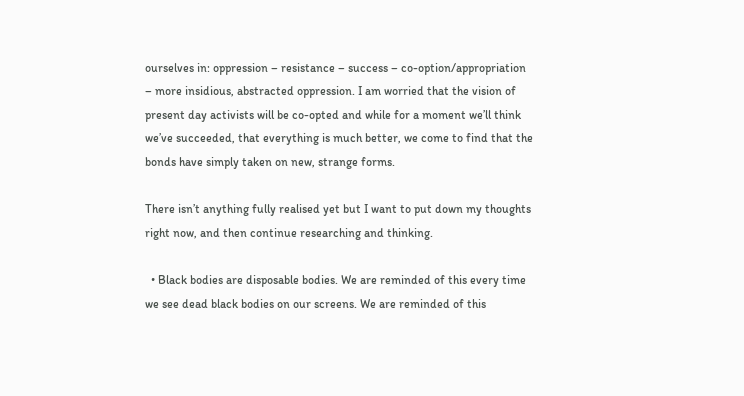ourselves in: oppression – resistance – success – co-option/appropriation – more insidious, abstracted oppression. I am worried that the vision of present day activists will be co-opted and while for a moment we’ll think we’ve succeeded, that everything is much better, we come to find that the bonds have simply taken on new, strange forms.

There isn’t anything fully realised yet but I want to put down my thoughts right now, and then continue researching and thinking.

  • Black bodies are disposable bodies. We are reminded of this every time we see dead black bodies on our screens. We are reminded of this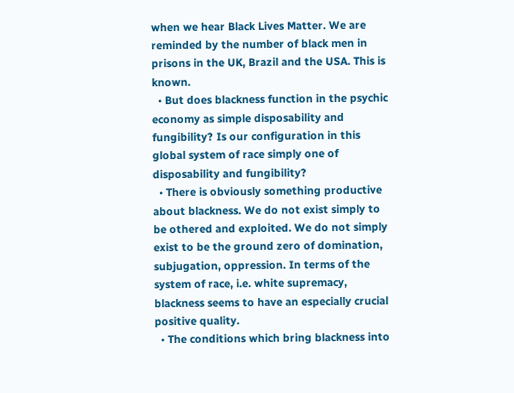when we hear Black Lives Matter. We are reminded by the number of black men in prisons in the UK, Brazil and the USA. This is known.
  • But does blackness function in the psychic economy as simple disposability and fungibility? Is our configuration in this global system of race simply one of disposability and fungibility?
  • There is obviously something productive about blackness. We do not exist simply to be othered and exploited. We do not simply exist to be the ground zero of domination, subjugation, oppression. In terms of the system of race, i.e. white supremacy, blackness seems to have an especially crucial positive quality.
  • The conditions which bring blackness into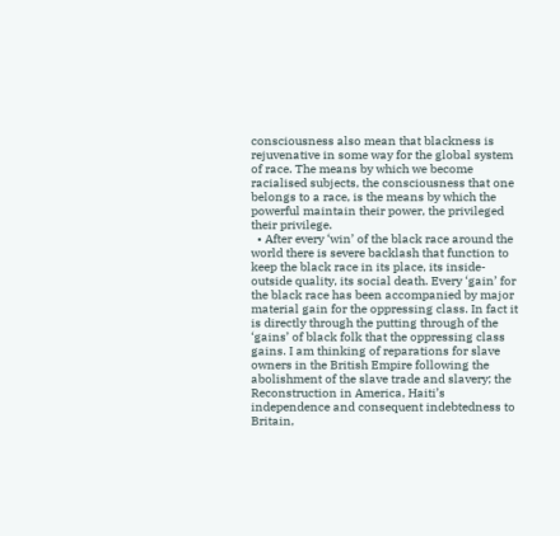consciousness also mean that blackness is rejuvenative in some way for the global system of race. The means by which we become racialised subjects, the consciousness that one belongs to a race, is the means by which the powerful maintain their power, the privileged their privilege.
  • After every ‘win’ of the black race around the world there is severe backlash that function to keep the black race in its place, its inside-outside quality, its social death. Every ‘gain’ for the black race has been accompanied by major material gain for the oppressing class. In fact it is directly through the putting through of the ‘gains’ of black folk that the oppressing class gains. I am thinking of reparations for slave owners in the British Empire following the abolishment of the slave trade and slavery; the Reconstruction in America, Haiti’s independence and consequent indebtedness to Britain,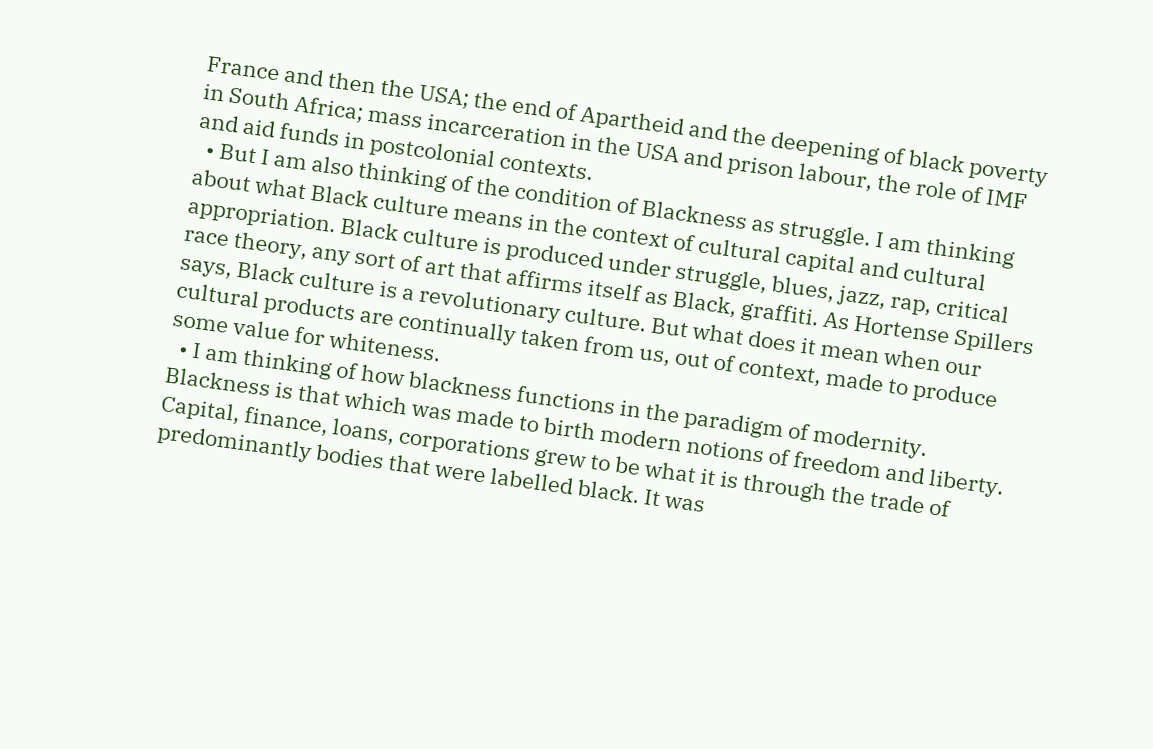France and then the USA; the end of Apartheid and the deepening of black poverty in South Africa; mass incarceration in the USA and prison labour, the role of IMF and aid funds in postcolonial contexts.
  • But I am also thinking of the condition of Blackness as struggle. I am thinking about what Black culture means in the context of cultural capital and cultural appropriation. Black culture is produced under struggle, blues, jazz, rap, critical race theory, any sort of art that affirms itself as Black, graffiti. As Hortense Spillers says, Black culture is a revolutionary culture. But what does it mean when our cultural products are continually taken from us, out of context, made to produce some value for whiteness.
  • I am thinking of how blackness functions in the paradigm of modernity. Blackness is that which was made to birth modern notions of freedom and liberty. Capital, finance, loans, corporations grew to be what it is through the trade of predominantly bodies that were labelled black. It was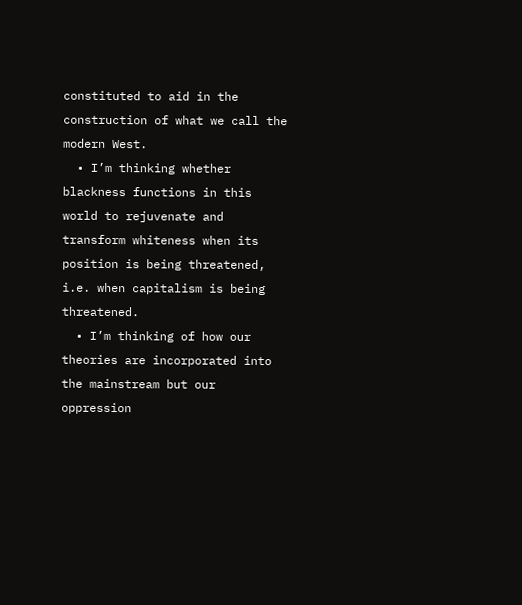constituted to aid in the construction of what we call the modern West.
  • I’m thinking whether blackness functions in this world to rejuvenate and transform whiteness when its position is being threatened, i.e. when capitalism is being threatened.
  • I’m thinking of how our theories are incorporated into the mainstream but our oppression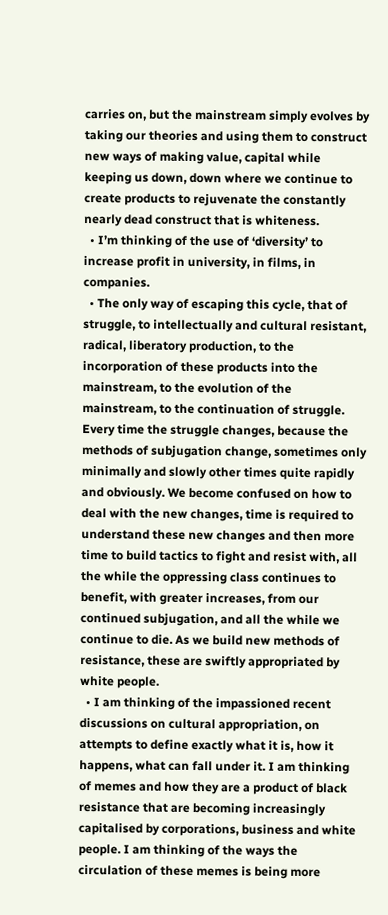carries on, but the mainstream simply evolves by taking our theories and using them to construct new ways of making value, capital while keeping us down, down where we continue to create products to rejuvenate the constantly nearly dead construct that is whiteness.
  • I’m thinking of the use of ‘diversity’ to increase profit in university, in films, in companies.
  • The only way of escaping this cycle, that of struggle, to intellectually and cultural resistant, radical, liberatory production, to the incorporation of these products into the mainstream, to the evolution of the mainstream, to the continuation of struggle. Every time the struggle changes, because the methods of subjugation change, sometimes only minimally and slowly other times quite rapidly and obviously. We become confused on how to deal with the new changes, time is required to understand these new changes and then more time to build tactics to fight and resist with, all the while the oppressing class continues to benefit, with greater increases, from our continued subjugation, and all the while we continue to die. As we build new methods of resistance, these are swiftly appropriated by white people.
  • I am thinking of the impassioned recent discussions on cultural appropriation, on attempts to define exactly what it is, how it happens, what can fall under it. I am thinking of memes and how they are a product of black resistance that are becoming increasingly capitalised by corporations, business and white people. I am thinking of the ways the circulation of these memes is being more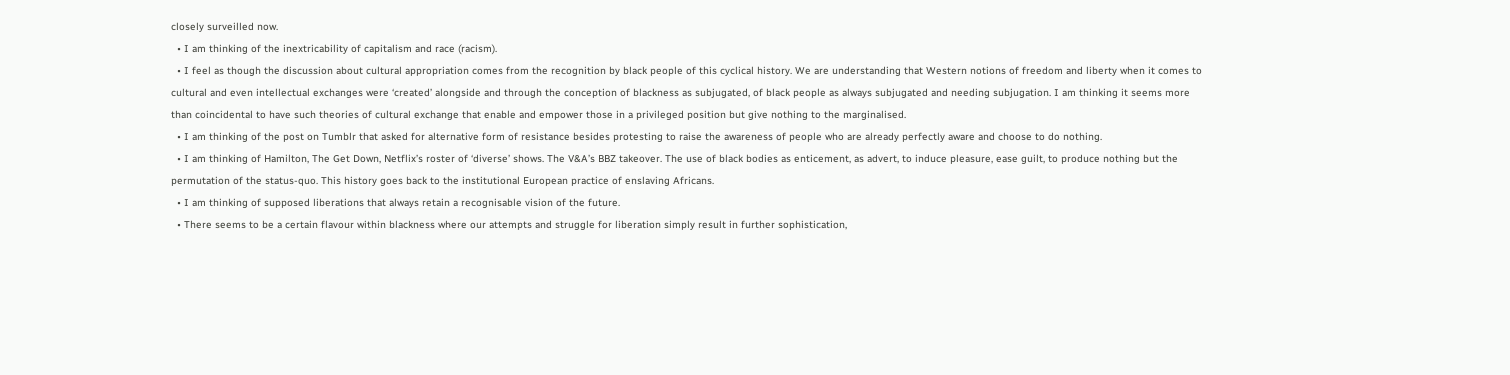closely surveilled now.
  • I am thinking of the inextricability of capitalism and race (racism).
  • I feel as though the discussion about cultural appropriation comes from the recognition by black people of this cyclical history. We are understanding that Western notions of freedom and liberty when it comes to cultural and even intellectual exchanges were ‘created’ alongside and through the conception of blackness as subjugated, of black people as always subjugated and needing subjugation. I am thinking it seems more than coincidental to have such theories of cultural exchange that enable and empower those in a privileged position but give nothing to the marginalised.
  • I am thinking of the post on Tumblr that asked for alternative form of resistance besides protesting to raise the awareness of people who are already perfectly aware and choose to do nothing.
  • I am thinking of Hamilton, The Get Down, Netflix’s roster of ‘diverse’ shows. The V&A’s BBZ takeover. The use of black bodies as enticement, as advert, to induce pleasure, ease guilt, to produce nothing but the permutation of the status-quo. This history goes back to the institutional European practice of enslaving Africans.
  • I am thinking of supposed liberations that always retain a recognisable vision of the future.
  • There seems to be a certain flavour within blackness where our attempts and struggle for liberation simply result in further sophistication,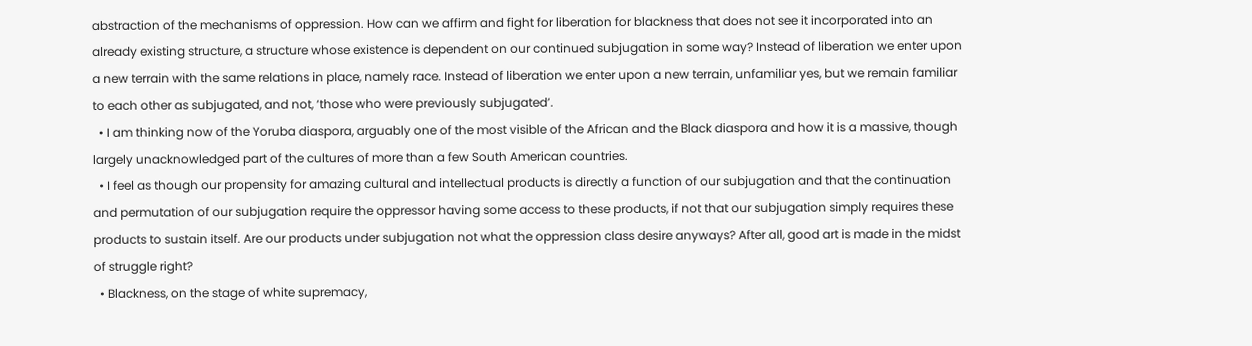abstraction of the mechanisms of oppression. How can we affirm and fight for liberation for blackness that does not see it incorporated into an already existing structure, a structure whose existence is dependent on our continued subjugation in some way? Instead of liberation we enter upon a new terrain with the same relations in place, namely race. Instead of liberation we enter upon a new terrain, unfamiliar yes, but we remain familiar to each other as subjugated, and not, ‘those who were previously subjugated’.
  • I am thinking now of the Yoruba diaspora, arguably one of the most visible of the African and the Black diaspora and how it is a massive, though largely unacknowledged part of the cultures of more than a few South American countries.
  • I feel as though our propensity for amazing cultural and intellectual products is directly a function of our subjugation and that the continuation and permutation of our subjugation require the oppressor having some access to these products, if not that our subjugation simply requires these products to sustain itself. Are our products under subjugation not what the oppression class desire anyways? After all, good art is made in the midst of struggle right?
  • Blackness, on the stage of white supremacy,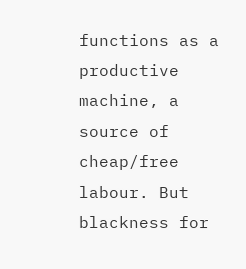functions as a productive machine, a source of cheap/free labour. But blackness for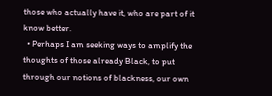those who actually have it, who are part of it know better.
  • Perhaps I am seeking ways to amplify the thoughts of those already Black, to put through our notions of blackness, our own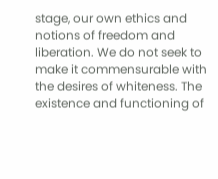stage, our own ethics and notions of freedom and liberation. We do not seek to make it commensurable with the desires of whiteness. The existence and functioning of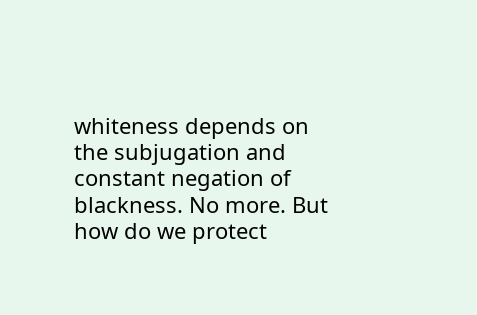whiteness depends on the subjugation and constant negation of blackness. No more. But how do we protect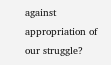against appropriation of our struggle?